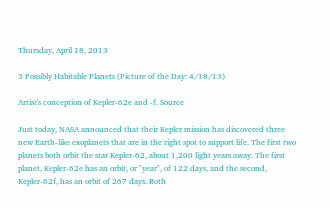Thursday, April 18, 2013

3 Possibly Habitable Planets (Picture of the Day: 4/18/13)

Artist's conception of Kepler-62e and -f. Source

Just today, NASA announced that their Kepler mission has discovered three new Earth-like exoplanets that are in the right spot to support life. The first two planets both orbit the star Kepler-62, about 1,200 light years away. The first planet, Kepler-62e has an orbit, or "year", of 122 days, and the second, Kepler-62f, has an orbit of 267 days. Both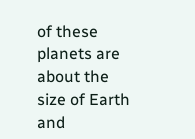of these planets are about the size of Earth and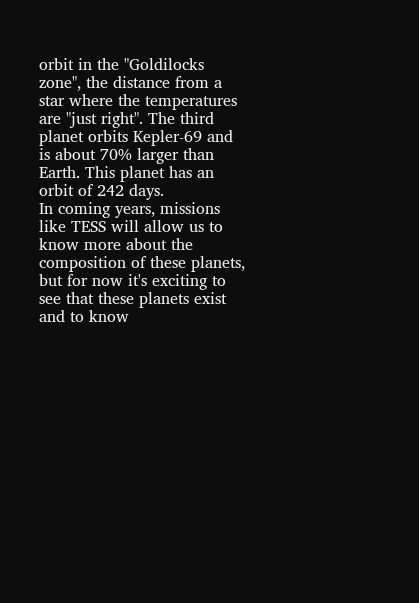orbit in the "Goldilocks zone", the distance from a star where the temperatures are "just right". The third planet orbits Kepler-69 and is about 70% larger than Earth. This planet has an orbit of 242 days.
In coming years, missions like TESS will allow us to know more about the composition of these planets, but for now it's exciting to see that these planets exist and to know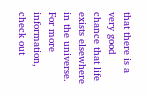that there is a very good chance that life exists elsewhere in the universe.
For more information, check out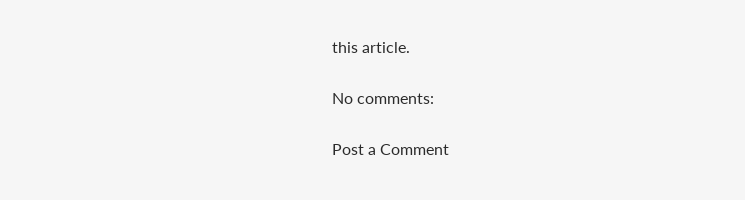this article.

No comments:

Post a Comment